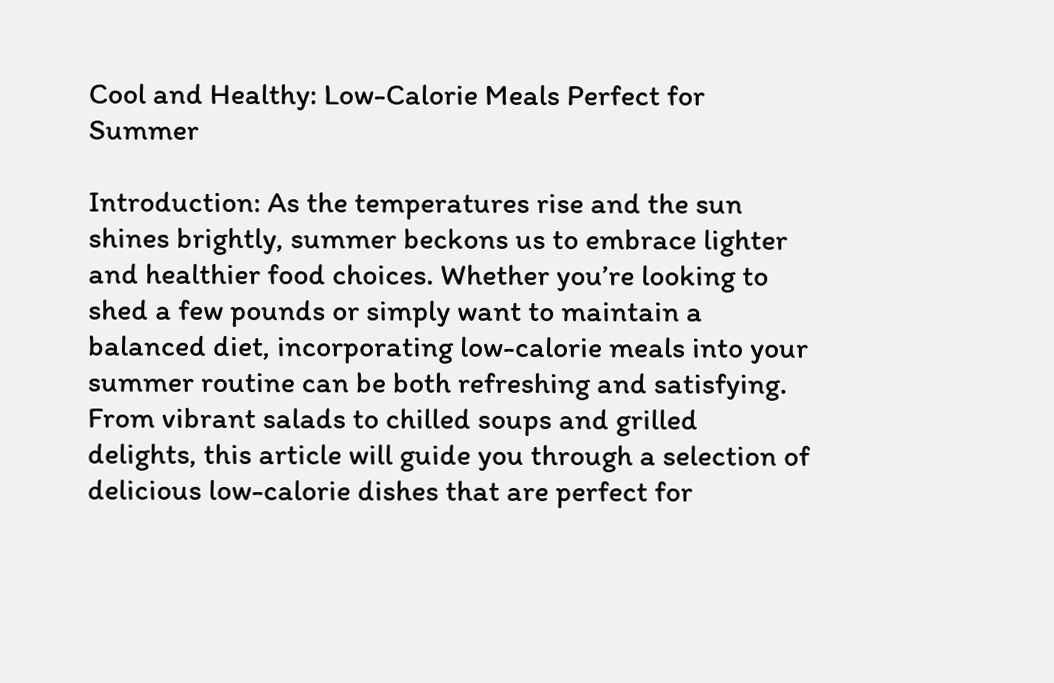Cool and Healthy: Low-Calorie Meals Perfect for Summer

Introduction: As the temperatures rise and the sun shines brightly, summer beckons us to embrace lighter and healthier food choices. Whether you’re looking to shed a few pounds or simply want to maintain a balanced diet, incorporating low-calorie meals into your summer routine can be both refreshing and satisfying. From vibrant salads to chilled soups and grilled delights, this article will guide you through a selection of delicious low-calorie dishes that are perfect for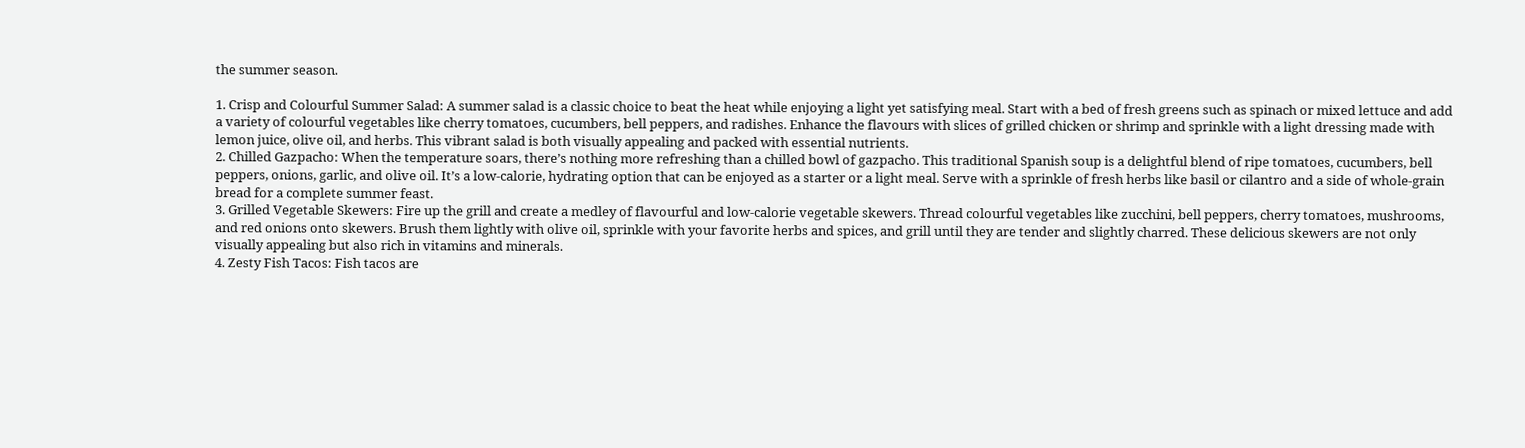the summer season.

1. Crisp and Colourful Summer Salad: A summer salad is a classic choice to beat the heat while enjoying a light yet satisfying meal. Start with a bed of fresh greens such as spinach or mixed lettuce and add a variety of colourful vegetables like cherry tomatoes, cucumbers, bell peppers, and radishes. Enhance the flavours with slices of grilled chicken or shrimp and sprinkle with a light dressing made with lemon juice, olive oil, and herbs. This vibrant salad is both visually appealing and packed with essential nutrients.
2. Chilled Gazpacho: When the temperature soars, there’s nothing more refreshing than a chilled bowl of gazpacho. This traditional Spanish soup is a delightful blend of ripe tomatoes, cucumbers, bell peppers, onions, garlic, and olive oil. It’s a low-calorie, hydrating option that can be enjoyed as a starter or a light meal. Serve with a sprinkle of fresh herbs like basil or cilantro and a side of whole-grain bread for a complete summer feast.
3. Grilled Vegetable Skewers: Fire up the grill and create a medley of flavourful and low-calorie vegetable skewers. Thread colourful vegetables like zucchini, bell peppers, cherry tomatoes, mushrooms, and red onions onto skewers. Brush them lightly with olive oil, sprinkle with your favorite herbs and spices, and grill until they are tender and slightly charred. These delicious skewers are not only visually appealing but also rich in vitamins and minerals.
4. Zesty Fish Tacos: Fish tacos are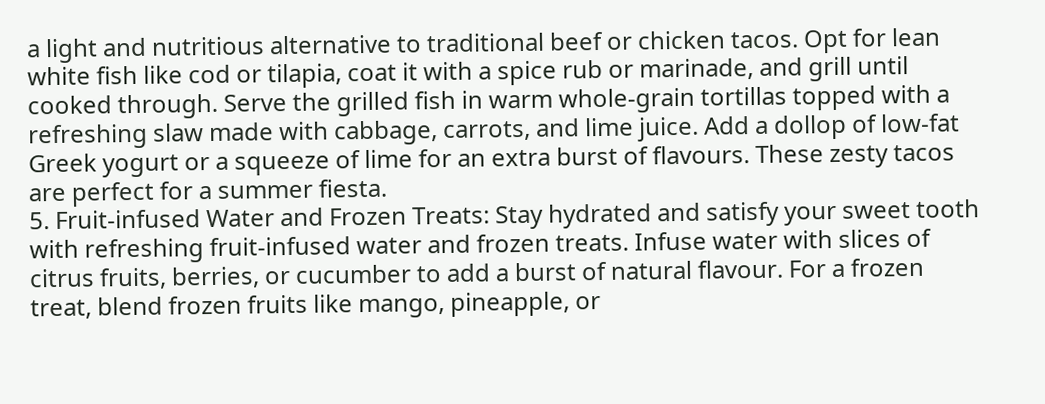a light and nutritious alternative to traditional beef or chicken tacos. Opt for lean white fish like cod or tilapia, coat it with a spice rub or marinade, and grill until cooked through. Serve the grilled fish in warm whole-grain tortillas topped with a refreshing slaw made with cabbage, carrots, and lime juice. Add a dollop of low-fat Greek yogurt or a squeeze of lime for an extra burst of flavours. These zesty tacos are perfect for a summer fiesta.
5. Fruit-infused Water and Frozen Treats: Stay hydrated and satisfy your sweet tooth with refreshing fruit-infused water and frozen treats. Infuse water with slices of citrus fruits, berries, or cucumber to add a burst of natural flavour. For a frozen treat, blend frozen fruits like mango, pineapple, or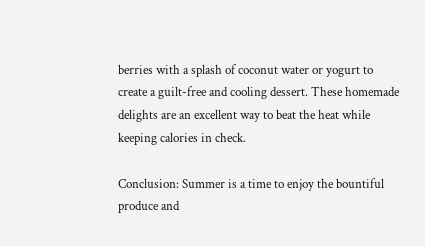berries with a splash of coconut water or yogurt to create a guilt-free and cooling dessert. These homemade delights are an excellent way to beat the heat while keeping calories in check.

Conclusion: Summer is a time to enjoy the bountiful produce and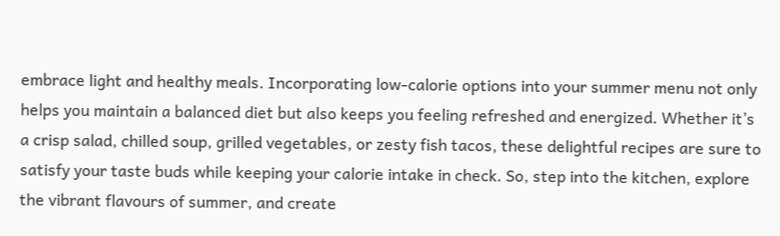embrace light and healthy meals. Incorporating low-calorie options into your summer menu not only helps you maintain a balanced diet but also keeps you feeling refreshed and energized. Whether it’s a crisp salad, chilled soup, grilled vegetables, or zesty fish tacos, these delightful recipes are sure to satisfy your taste buds while keeping your calorie intake in check. So, step into the kitchen, explore the vibrant flavours of summer, and create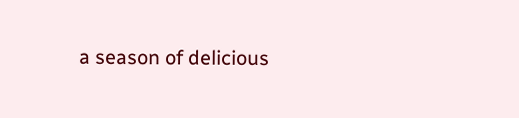a season of delicious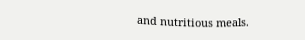and nutritious meals.